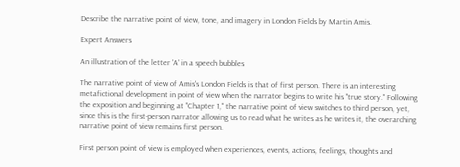Describe the narrative point of view, tone, and imagery in London Fields by Martin Amis.

Expert Answers

An illustration of the letter 'A' in a speech bubbles

The narrative point of view of Amis's London Fields is that of first person. There is an interesting metafictional development in point of view when the narrator begins to write his "true story." Following the exposition and beginning at "Chapter 1," the narrative point of view switches to third person, yet, since this is the first-person narrator allowing us to read what he writes as he writes it, the overarching narrative point of view remains first person.

First person point of view is employed when experiences, events, actions, feelings, thoughts and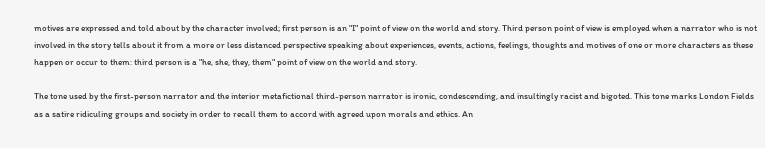motives are expressed and told about by the character involved; first person is an "I" point of view on the world and story. Third person point of view is employed when a narrator who is not involved in the story tells about it from a more or less distanced perspective speaking about experiences, events, actions, feelings, thoughts and motives of one or more characters as these happen or occur to them: third person is a "he, she, they, them" point of view on the world and story.

The tone used by the first-person narrator and the interior metafictional third-person narrator is ironic, condescending, and insultingly racist and bigoted. This tone marks London Fields as a satire ridiculing groups and society in order to recall them to accord with agreed upon morals and ethics. An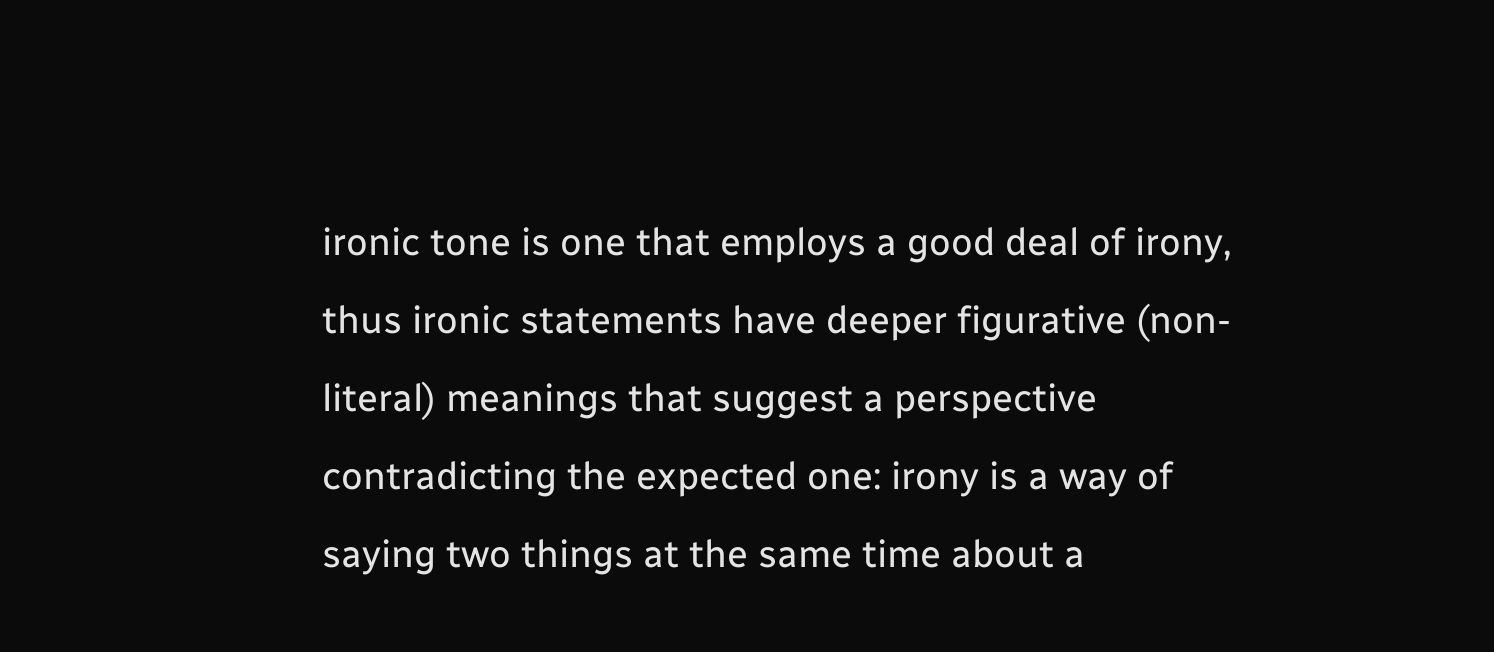ironic tone is one that employs a good deal of irony, thus ironic statements have deeper figurative (non-literal) meanings that suggest a perspective contradicting the expected one: irony is a way of saying two things at the same time about a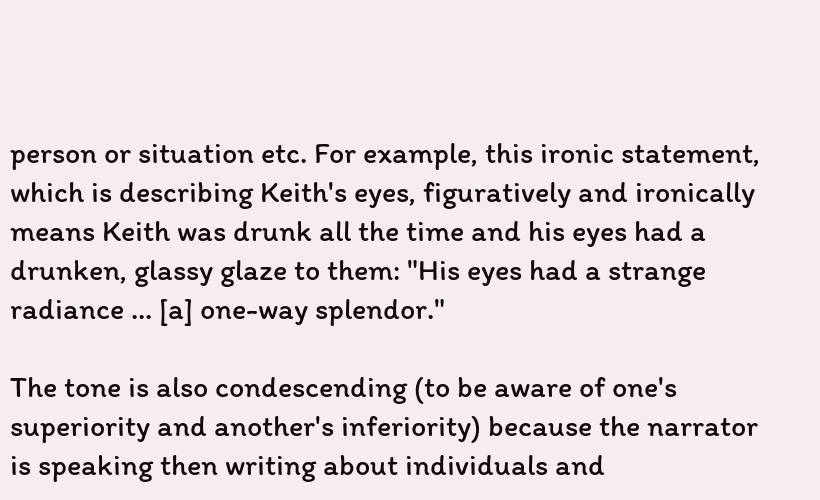person or situation etc. For example, this ironic statement, which is describing Keith's eyes, figuratively and ironically means Keith was drunk all the time and his eyes had a drunken, glassy glaze to them: "His eyes had a strange radiance ... [a] one-way splendor."

The tone is also condescending (to be aware of one's superiority and another's inferiority) because the narrator is speaking then writing about individuals and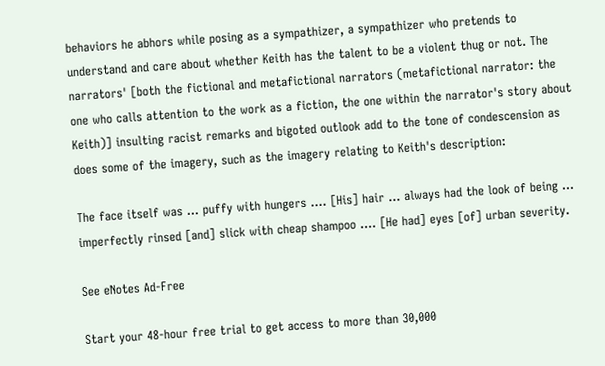behaviors he abhors while posing as a sympathizer, a sympathizer who pretends to understand and care about whether Keith has the talent to be a violent thug or not. The narrators' [both the fictional and metafictional narrators (metafictional narrator: the one who calls attention to the work as a fiction, the one within the narrator's story about Keith)] insulting racist remarks and bigoted outlook add to the tone of condescension as does some of the imagery, such as the imagery relating to Keith's description:

The face itself was ... puffy with hungers .... [His] hair ... always had the look of being ... imperfectly rinsed [and] slick with cheap shampoo .... [He had] eyes [of] urban severity.

See eNotes Ad-Free

Start your 48-hour free trial to get access to more than 30,000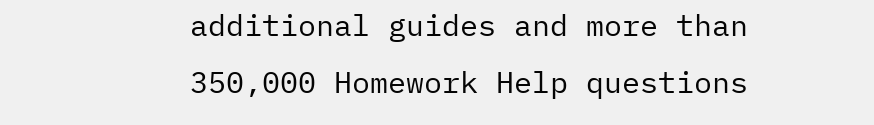additional guides and more than 350,000 Homework Help questions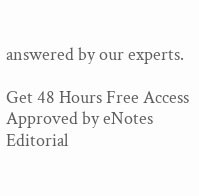answered by our experts.

Get 48 Hours Free Access
Approved by eNotes Editorial